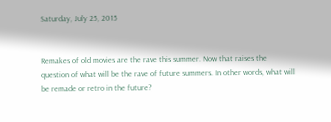Saturday, July 25, 2015


Remakes of old movies are the rave this summer. Now that raises the question of what will be the rave of future summers. In other words, what will be remade or retro in the future?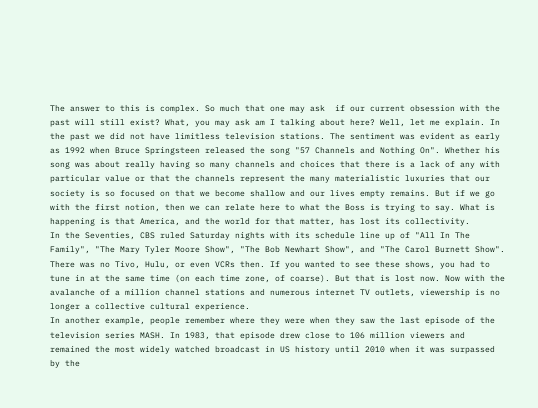The answer to this is complex. So much that one may ask  if our current obsession with the past will still exist? What, you may ask am I talking about here? Well, let me explain. In the past we did not have limitless television stations. The sentiment was evident as early as 1992 when Bruce Springsteen released the song "57 Channels and Nothing On". Whether his song was about really having so many channels and choices that there is a lack of any with particular value or that the channels represent the many materialistic luxuries that our society is so focused on that we become shallow and our lives empty remains. But if we go with the first notion, then we can relate here to what the Boss is trying to say. What is happening is that America, and the world for that matter, has lost its collectivity.
In the Seventies, CBS ruled Saturday nights with its schedule line up of "All In The Family", "The Mary Tyler Moore Show", "The Bob Newhart Show", and "The Carol Burnett Show". There was no Tivo, Hulu, or even VCRs then. If you wanted to see these shows, you had to tune in at the same time (on each time zone, of coarse). But that is lost now. Now with the avalanche of a million channel stations and numerous internet TV outlets, viewership is no longer a collective cultural experience.
In another example, people remember where they were when they saw the last episode of the television series MASH. In 1983, that episode drew close to 106 million viewers and remained the most widely watched broadcast in US history until 2010 when it was surpassed by the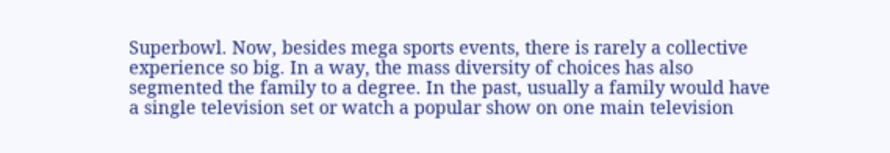Superbowl. Now, besides mega sports events, there is rarely a collective experience so big. In a way, the mass diversity of choices has also segmented the family to a degree. In the past, usually a family would have a single television set or watch a popular show on one main television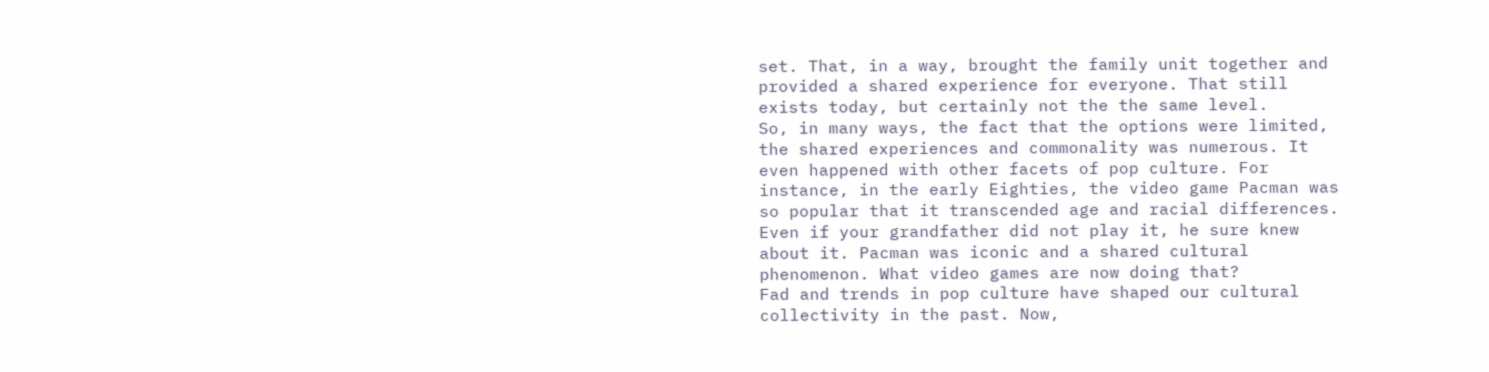set. That, in a way, brought the family unit together and provided a shared experience for everyone. That still exists today, but certainly not the the same level.
So, in many ways, the fact that the options were limited, the shared experiences and commonality was numerous. It even happened with other facets of pop culture. For instance, in the early Eighties, the video game Pacman was so popular that it transcended age and racial differences. Even if your grandfather did not play it, he sure knew about it. Pacman was iconic and a shared cultural phenomenon. What video games are now doing that?
Fad and trends in pop culture have shaped our cultural collectivity in the past. Now,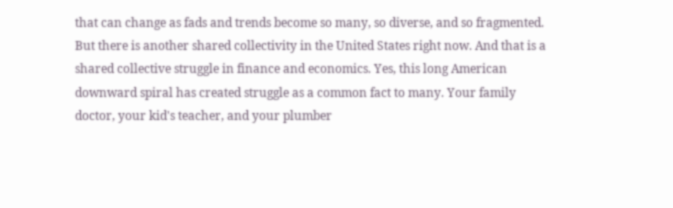that can change as fads and trends become so many, so diverse, and so fragmented. But there is another shared collectivity in the United States right now. And that is a shared collective struggle in finance and economics. Yes, this long American downward spiral has created struggle as a common fact to many. Your family doctor, your kid's teacher, and your plumber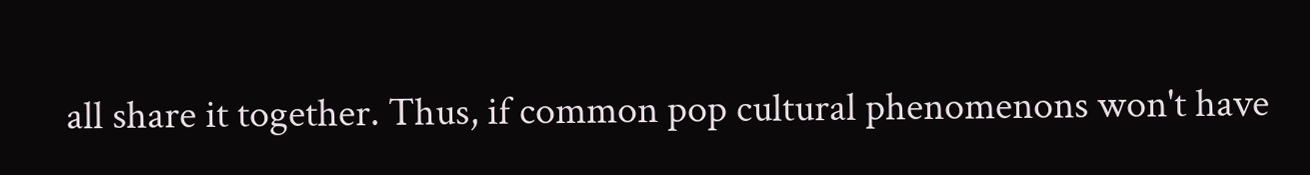all share it together. Thus, if common pop cultural phenomenons won't have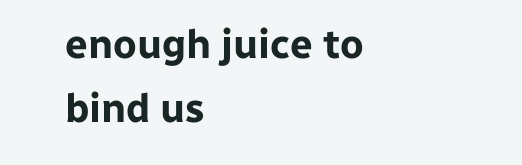enough juice to bind us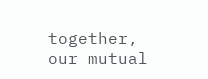together, our mutual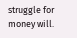struggle for money will.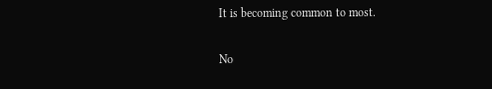It is becoming common to most.

No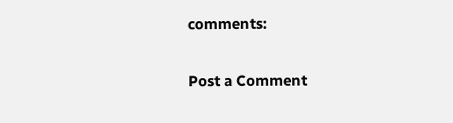comments:

Post a Comment